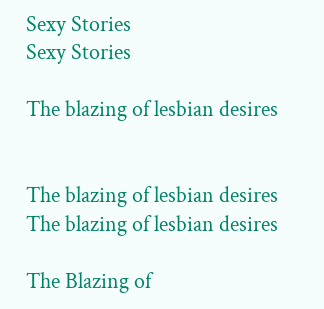Sexy Stories
Sexy Stories

The blazing of lesbian desires


The blazing of lesbian desires
The blazing of lesbian desires

The Blazing of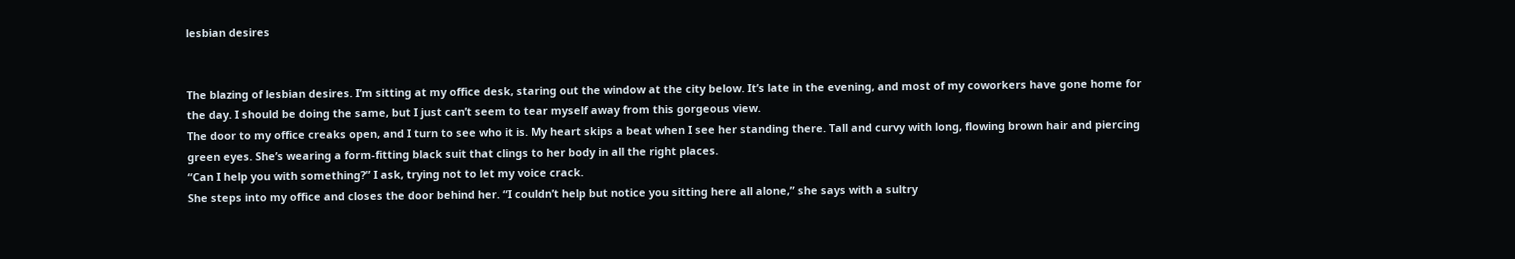lesbian desires


The blazing of lesbian desires. I’m sitting at my office desk, staring out the window at the city below. It’s late in the evening, and most of my coworkers have gone home for the day. I should be doing the same, but I just can’t seem to tear myself away from this gorgeous view.
The door to my office creaks open, and I turn to see who it is. My heart skips a beat when I see her standing there. Tall and curvy with long, flowing brown hair and piercing green eyes. She’s wearing a form-fitting black suit that clings to her body in all the right places.
“Can I help you with something?” I ask, trying not to let my voice crack.
She steps into my office and closes the door behind her. “I couldn’t help but notice you sitting here all alone,” she says with a sultry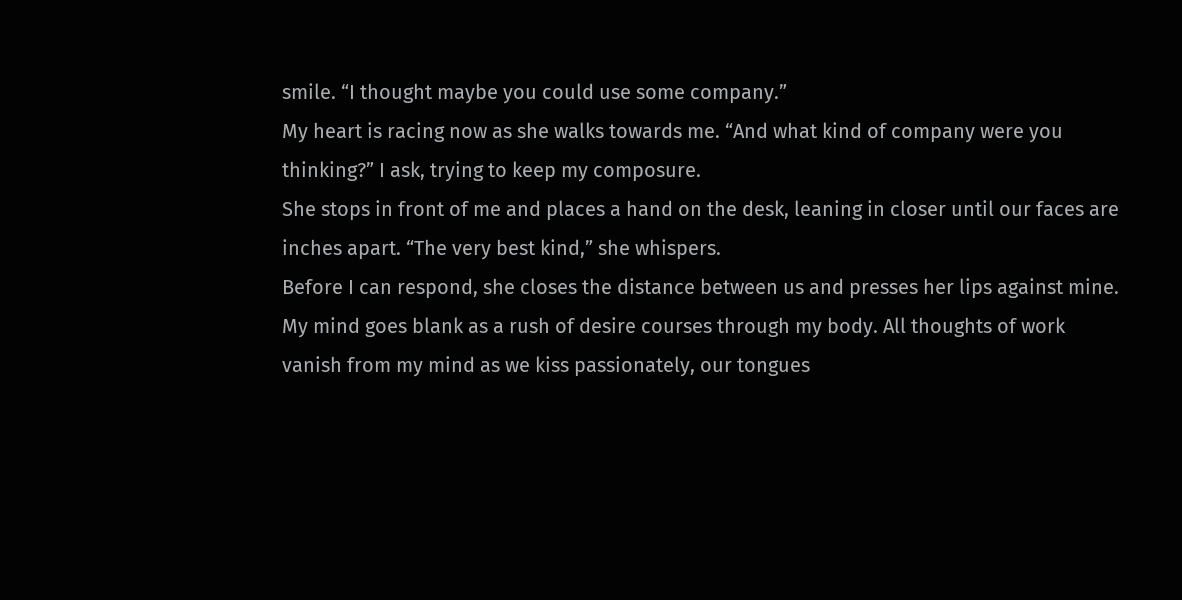smile. “I thought maybe you could use some company.”
My heart is racing now as she walks towards me. “And what kind of company were you thinking?” I ask, trying to keep my composure.
She stops in front of me and places a hand on the desk, leaning in closer until our faces are inches apart. “The very best kind,” she whispers.
Before I can respond, she closes the distance between us and presses her lips against mine. My mind goes blank as a rush of desire courses through my body. All thoughts of work vanish from my mind as we kiss passionately, our tongues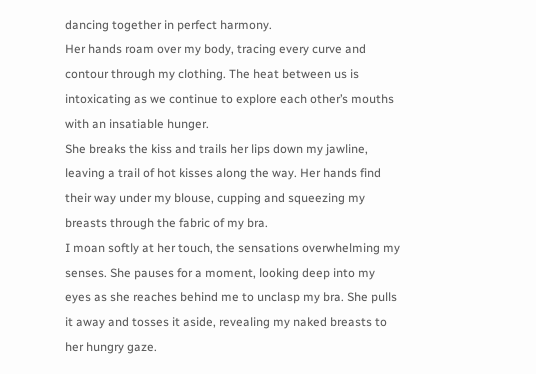dancing together in perfect harmony.
Her hands roam over my body, tracing every curve and contour through my clothing. The heat between us is intoxicating as we continue to explore each other’s mouths with an insatiable hunger.
She breaks the kiss and trails her lips down my jawline, leaving a trail of hot kisses along the way. Her hands find their way under my blouse, cupping and squeezing my breasts through the fabric of my bra.
I moan softly at her touch, the sensations overwhelming my senses. She pauses for a moment, looking deep into my eyes as she reaches behind me to unclasp my bra. She pulls it away and tosses it aside, revealing my naked breasts to her hungry gaze.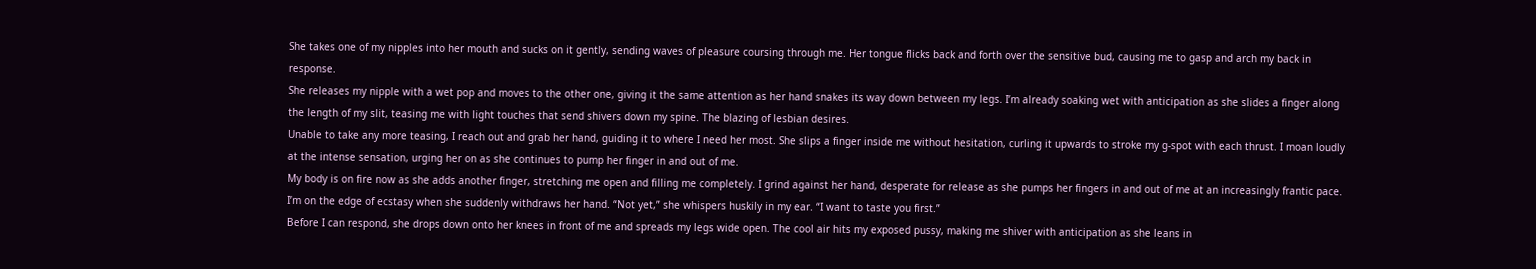She takes one of my nipples into her mouth and sucks on it gently, sending waves of pleasure coursing through me. Her tongue flicks back and forth over the sensitive bud, causing me to gasp and arch my back in response.
She releases my nipple with a wet pop and moves to the other one, giving it the same attention as her hand snakes its way down between my legs. I’m already soaking wet with anticipation as she slides a finger along the length of my slit, teasing me with light touches that send shivers down my spine. The blazing of lesbian desires.
Unable to take any more teasing, I reach out and grab her hand, guiding it to where I need her most. She slips a finger inside me without hesitation, curling it upwards to stroke my g-spot with each thrust. I moan loudly at the intense sensation, urging her on as she continues to pump her finger in and out of me.
My body is on fire now as she adds another finger, stretching me open and filling me completely. I grind against her hand, desperate for release as she pumps her fingers in and out of me at an increasingly frantic pace.
I’m on the edge of ecstasy when she suddenly withdraws her hand. “Not yet,” she whispers huskily in my ear. “I want to taste you first.”
Before I can respond, she drops down onto her knees in front of me and spreads my legs wide open. The cool air hits my exposed pussy, making me shiver with anticipation as she leans in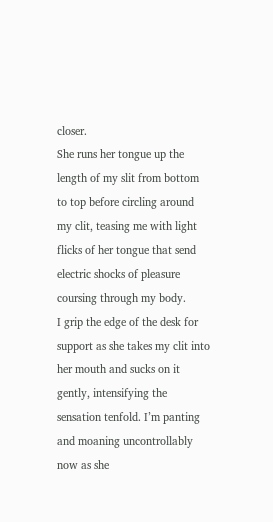closer.
She runs her tongue up the length of my slit from bottom to top before circling around my clit, teasing me with light flicks of her tongue that send electric shocks of pleasure coursing through my body.
I grip the edge of the desk for support as she takes my clit into her mouth and sucks on it gently, intensifying the sensation tenfold. I’m panting and moaning uncontrollably now as she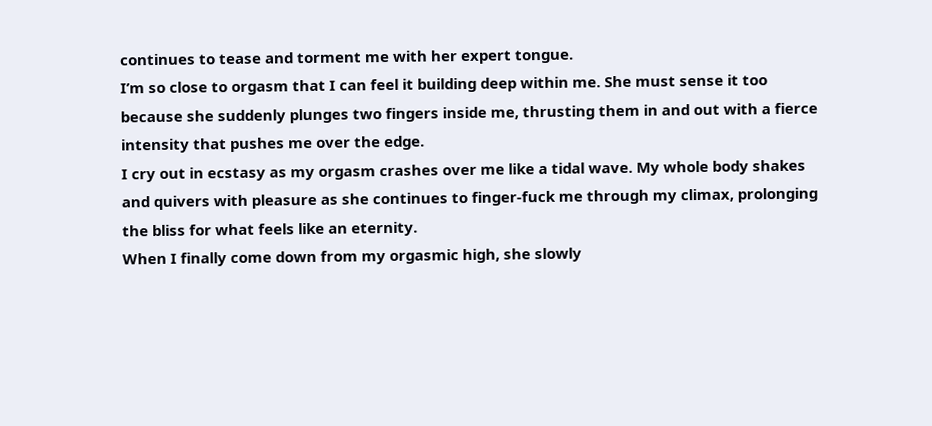continues to tease and torment me with her expert tongue.
I’m so close to orgasm that I can feel it building deep within me. She must sense it too because she suddenly plunges two fingers inside me, thrusting them in and out with a fierce intensity that pushes me over the edge.
I cry out in ecstasy as my orgasm crashes over me like a tidal wave. My whole body shakes and quivers with pleasure as she continues to finger-fuck me through my climax, prolonging the bliss for what feels like an eternity.
When I finally come down from my orgasmic high, she slowly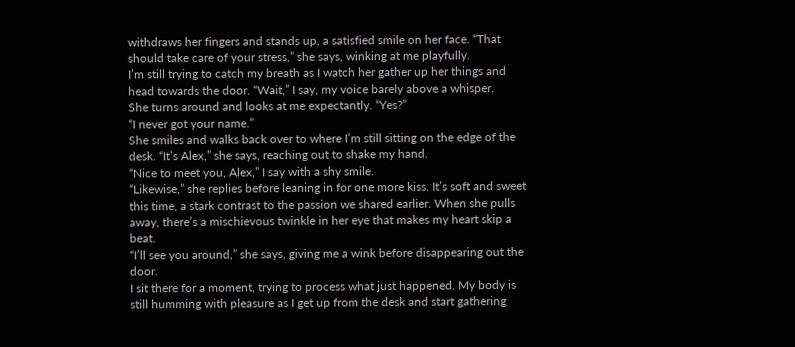withdraws her fingers and stands up, a satisfied smile on her face. “That should take care of your stress,” she says, winking at me playfully.
I’m still trying to catch my breath as I watch her gather up her things and head towards the door. “Wait,” I say, my voice barely above a whisper.
She turns around and looks at me expectantly. “Yes?”
“I never got your name.”
She smiles and walks back over to where I’m still sitting on the edge of the desk. “It’s Alex,” she says, reaching out to shake my hand.
“Nice to meet you, Alex,” I say with a shy smile.
“Likewise,” she replies before leaning in for one more kiss. It’s soft and sweet this time, a stark contrast to the passion we shared earlier. When she pulls away, there’s a mischievous twinkle in her eye that makes my heart skip a beat.
“I’ll see you around,” she says, giving me a wink before disappearing out the door.
I sit there for a moment, trying to process what just happened. My body is still humming with pleasure as I get up from the desk and start gathering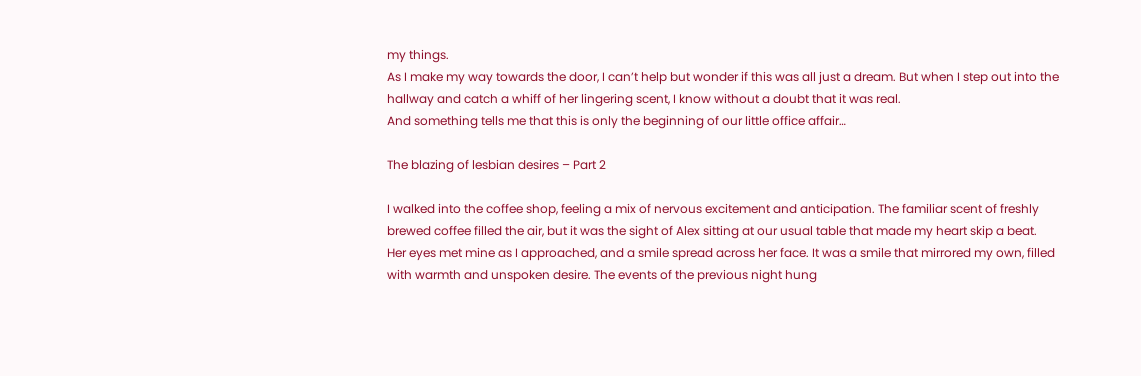my things.
As I make my way towards the door, I can’t help but wonder if this was all just a dream. But when I step out into the hallway and catch a whiff of her lingering scent, I know without a doubt that it was real.
And something tells me that this is only the beginning of our little office affair…

The blazing of lesbian desires – Part 2

I walked into the coffee shop, feeling a mix of nervous excitement and anticipation. The familiar scent of freshly brewed coffee filled the air, but it was the sight of Alex sitting at our usual table that made my heart skip a beat.
Her eyes met mine as I approached, and a smile spread across her face. It was a smile that mirrored my own, filled with warmth and unspoken desire. The events of the previous night hung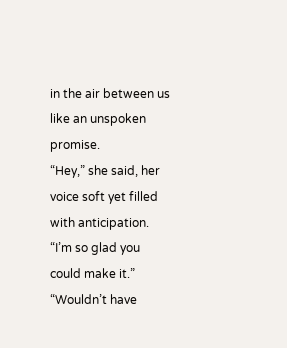in the air between us like an unspoken promise.
“Hey,” she said, her voice soft yet filled with anticipation. “I’m so glad you could make it.”
“Wouldn’t have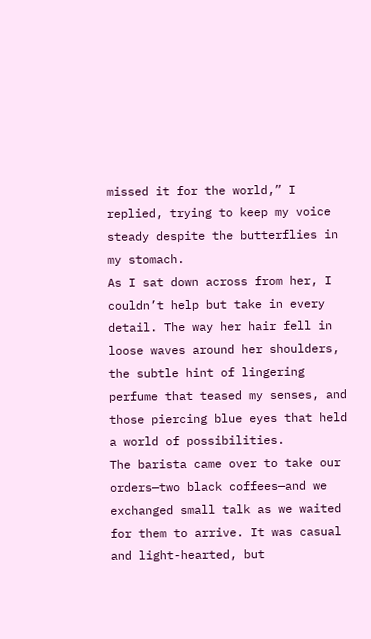missed it for the world,” I replied, trying to keep my voice steady despite the butterflies in my stomach.
As I sat down across from her, I couldn’t help but take in every detail. The way her hair fell in loose waves around her shoulders, the subtle hint of lingering perfume that teased my senses, and those piercing blue eyes that held a world of possibilities.
The barista came over to take our orders—two black coffees—and we exchanged small talk as we waited for them to arrive. It was casual and light-hearted, but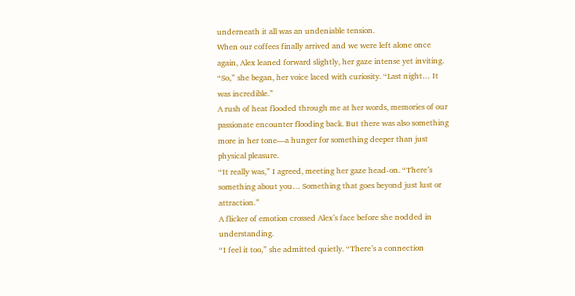underneath it all was an undeniable tension.
When our coffees finally arrived and we were left alone once again, Alex leaned forward slightly, her gaze intense yet inviting.
“So,” she began, her voice laced with curiosity. “Last night… It was incredible.”
A rush of heat flooded through me at her words, memories of our passionate encounter flooding back. But there was also something more in her tone—a hunger for something deeper than just physical pleasure.
“It really was,” I agreed, meeting her gaze head-on. “There’s something about you… Something that goes beyond just lust or attraction.”
A flicker of emotion crossed Alex’s face before she nodded in understanding.
“I feel it too,” she admitted quietly. “There’s a connection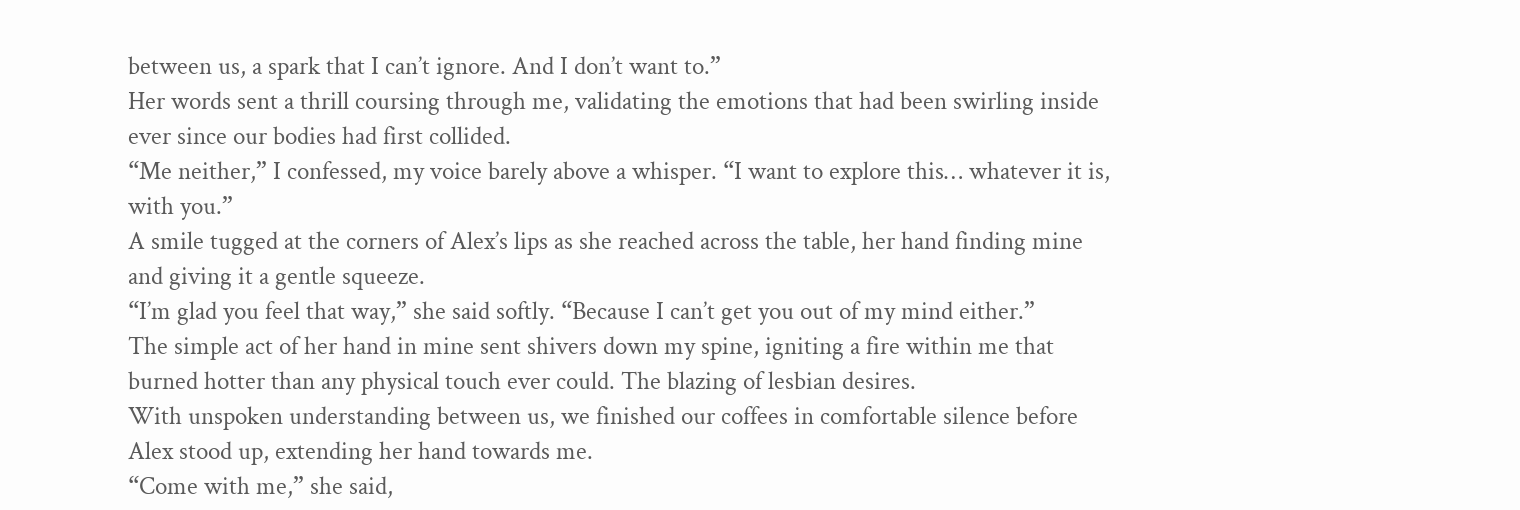between us, a spark that I can’t ignore. And I don’t want to.”
Her words sent a thrill coursing through me, validating the emotions that had been swirling inside ever since our bodies had first collided.
“Me neither,” I confessed, my voice barely above a whisper. “I want to explore this… whatever it is, with you.”
A smile tugged at the corners of Alex’s lips as she reached across the table, her hand finding mine and giving it a gentle squeeze.
“I’m glad you feel that way,” she said softly. “Because I can’t get you out of my mind either.”
The simple act of her hand in mine sent shivers down my spine, igniting a fire within me that burned hotter than any physical touch ever could. The blazing of lesbian desires.
With unspoken understanding between us, we finished our coffees in comfortable silence before Alex stood up, extending her hand towards me.
“Come with me,” she said,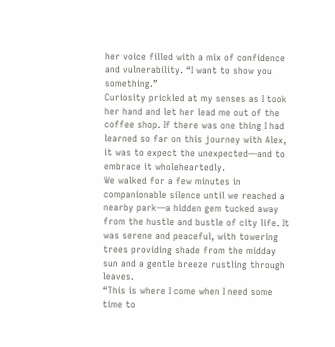her voice filled with a mix of confidence and vulnerability. “I want to show you something.”
Curiosity prickled at my senses as I took her hand and let her lead me out of the coffee shop. If there was one thing I had learned so far on this journey with Alex, it was to expect the unexpected—and to embrace it wholeheartedly.
We walked for a few minutes in companionable silence until we reached a nearby park—a hidden gem tucked away from the hustle and bustle of city life. It was serene and peaceful, with towering trees providing shade from the midday sun and a gentle breeze rustling through leaves.
“This is where I come when I need some time to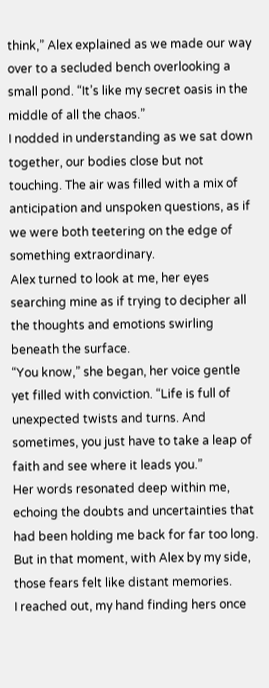think,” Alex explained as we made our way over to a secluded bench overlooking a small pond. “It’s like my secret oasis in the middle of all the chaos.”
I nodded in understanding as we sat down together, our bodies close but not touching. The air was filled with a mix of anticipation and unspoken questions, as if we were both teetering on the edge of something extraordinary.
Alex turned to look at me, her eyes searching mine as if trying to decipher all the thoughts and emotions swirling beneath the surface.
“You know,” she began, her voice gentle yet filled with conviction. “Life is full of unexpected twists and turns. And sometimes, you just have to take a leap of faith and see where it leads you.”
Her words resonated deep within me, echoing the doubts and uncertainties that had been holding me back for far too long. But in that moment, with Alex by my side, those fears felt like distant memories.
I reached out, my hand finding hers once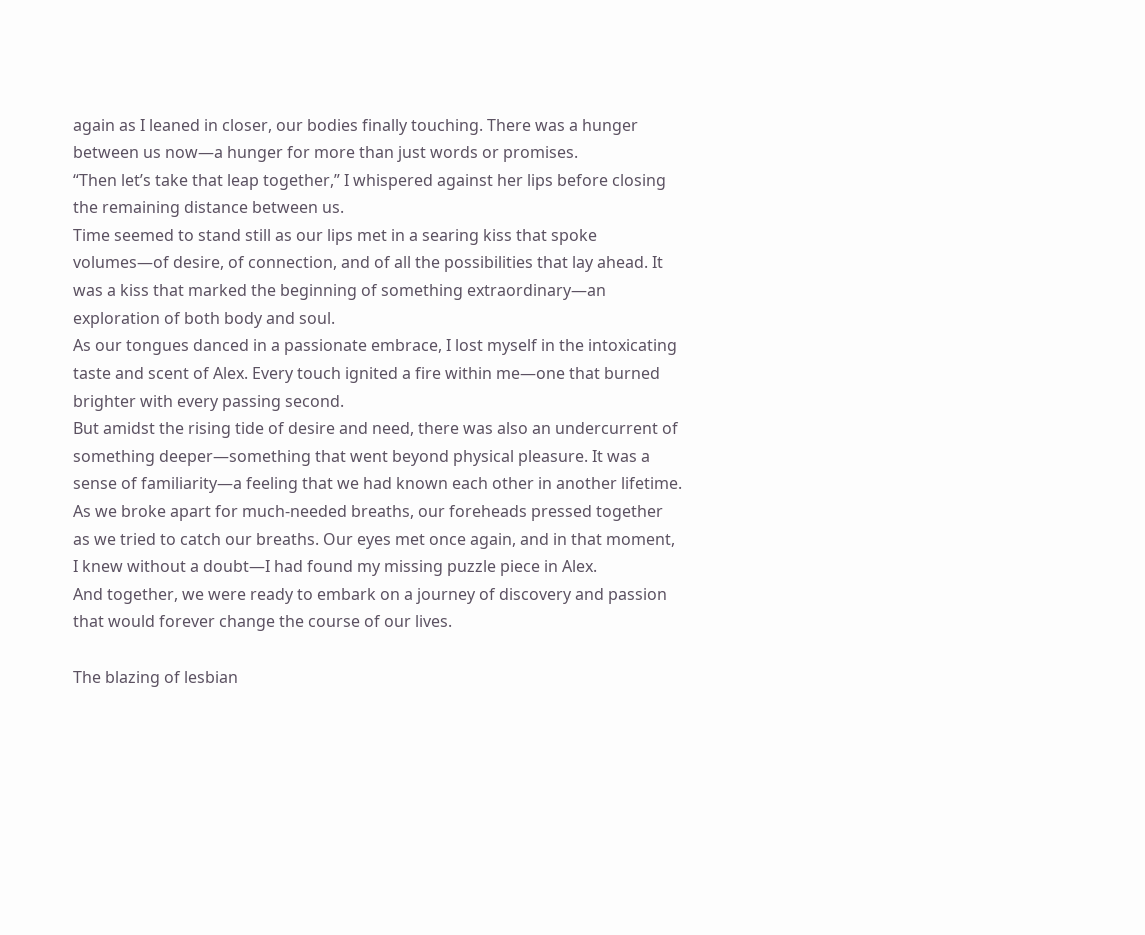again as I leaned in closer, our bodies finally touching. There was a hunger between us now—a hunger for more than just words or promises.
“Then let’s take that leap together,” I whispered against her lips before closing the remaining distance between us.
Time seemed to stand still as our lips met in a searing kiss that spoke volumes—of desire, of connection, and of all the possibilities that lay ahead. It was a kiss that marked the beginning of something extraordinary—an exploration of both body and soul.
As our tongues danced in a passionate embrace, I lost myself in the intoxicating taste and scent of Alex. Every touch ignited a fire within me—one that burned brighter with every passing second.
But amidst the rising tide of desire and need, there was also an undercurrent of something deeper—something that went beyond physical pleasure. It was a sense of familiarity—a feeling that we had known each other in another lifetime.
As we broke apart for much-needed breaths, our foreheads pressed together as we tried to catch our breaths. Our eyes met once again, and in that moment, I knew without a doubt—I had found my missing puzzle piece in Alex.
And together, we were ready to embark on a journey of discovery and passion that would forever change the course of our lives.

The blazing of lesbian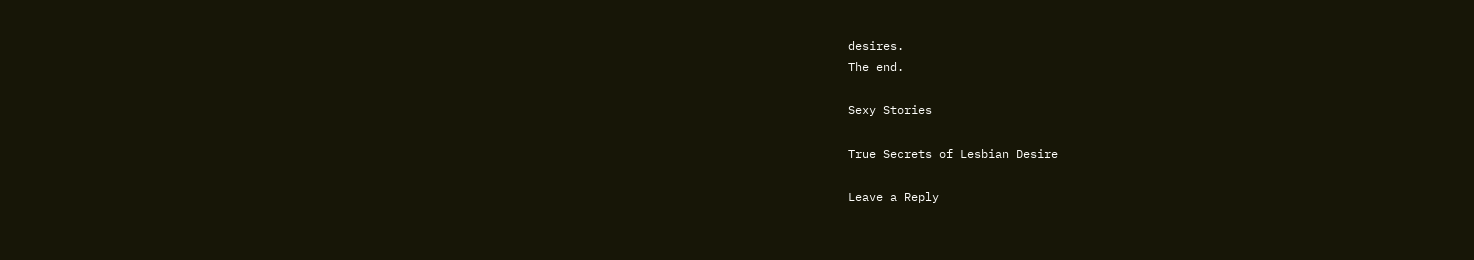desires.
The end.

Sexy Stories

True Secrets of Lesbian Desire

Leave a Reply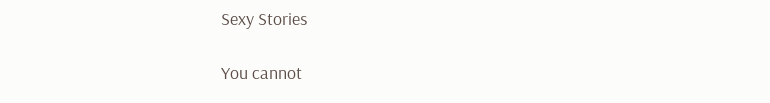Sexy Stories

You cannot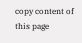copy content of this page